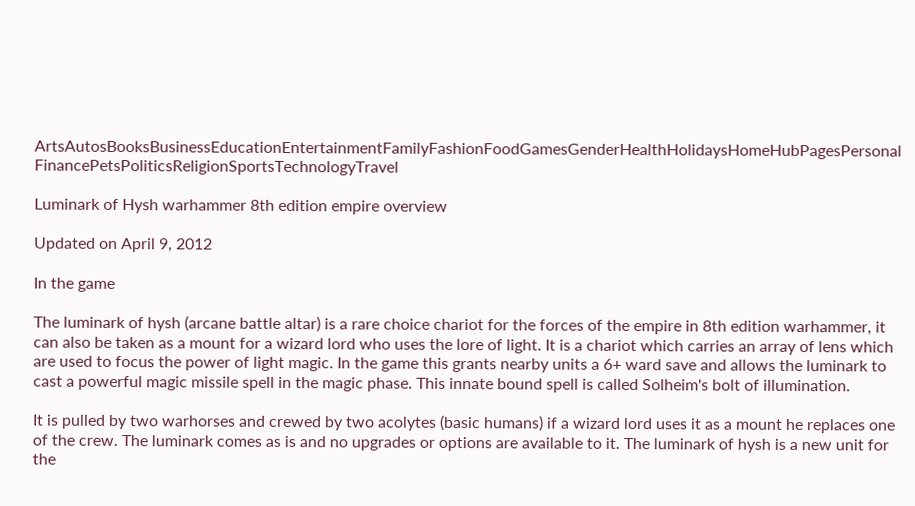ArtsAutosBooksBusinessEducationEntertainmentFamilyFashionFoodGamesGenderHealthHolidaysHomeHubPagesPersonal FinancePetsPoliticsReligionSportsTechnologyTravel

Luminark of Hysh warhammer 8th edition empire overview

Updated on April 9, 2012

In the game

The luminark of hysh (arcane battle altar) is a rare choice chariot for the forces of the empire in 8th edition warhammer, it can also be taken as a mount for a wizard lord who uses the lore of light. It is a chariot which carries an array of lens which are used to focus the power of light magic. In the game this grants nearby units a 6+ ward save and allows the luminark to cast a powerful magic missile spell in the magic phase. This innate bound spell is called Solheim's bolt of illumination.

It is pulled by two warhorses and crewed by two acolytes (basic humans) if a wizard lord uses it as a mount he replaces one of the crew. The luminark comes as is and no upgrades or options are available to it. The luminark of hysh is a new unit for the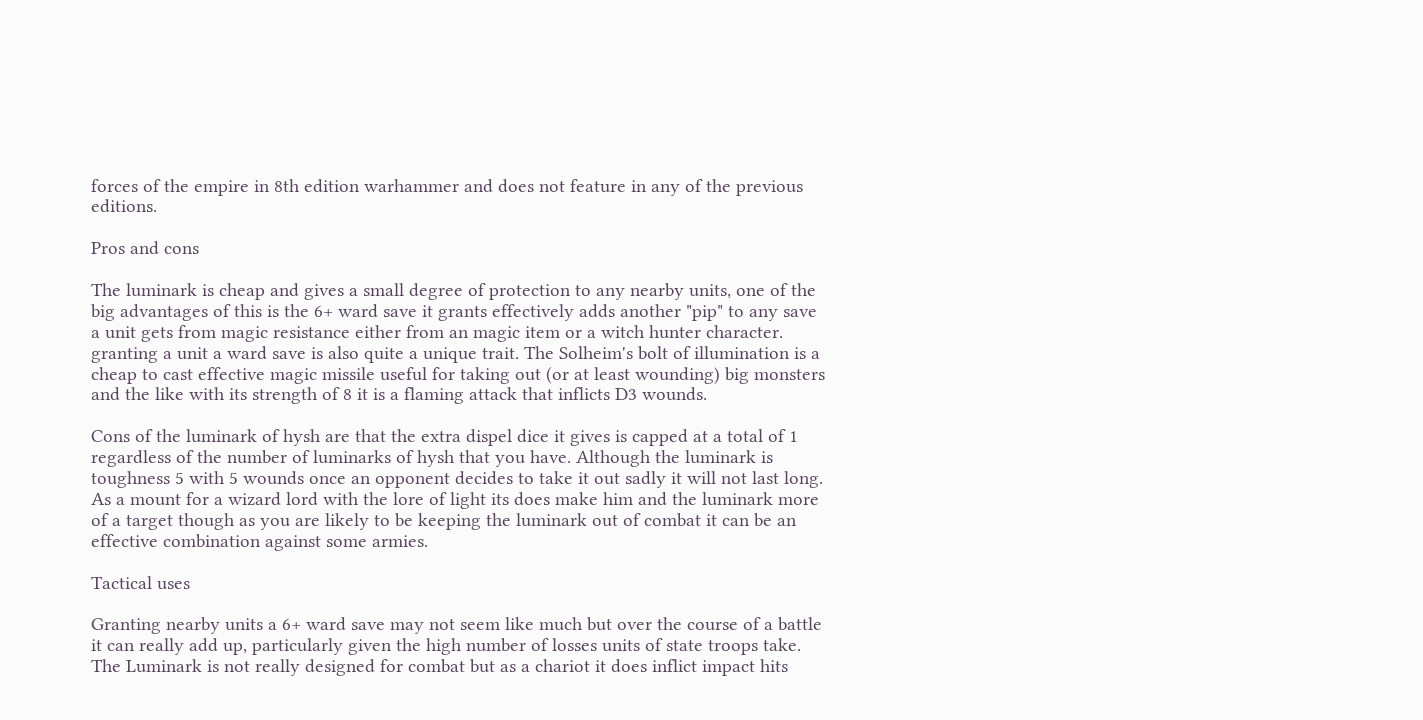forces of the empire in 8th edition warhammer and does not feature in any of the previous editions.

Pros and cons

The luminark is cheap and gives a small degree of protection to any nearby units, one of the big advantages of this is the 6+ ward save it grants effectively adds another "pip" to any save a unit gets from magic resistance either from an magic item or a witch hunter character. granting a unit a ward save is also quite a unique trait. The Solheim's bolt of illumination is a cheap to cast effective magic missile useful for taking out (or at least wounding) big monsters and the like with its strength of 8 it is a flaming attack that inflicts D3 wounds.

Cons of the luminark of hysh are that the extra dispel dice it gives is capped at a total of 1 regardless of the number of luminarks of hysh that you have. Although the luminark is toughness 5 with 5 wounds once an opponent decides to take it out sadly it will not last long. As a mount for a wizard lord with the lore of light its does make him and the luminark more of a target though as you are likely to be keeping the luminark out of combat it can be an effective combination against some armies.

Tactical uses

Granting nearby units a 6+ ward save may not seem like much but over the course of a battle it can really add up, particularly given the high number of losses units of state troops take. The Luminark is not really designed for combat but as a chariot it does inflict impact hits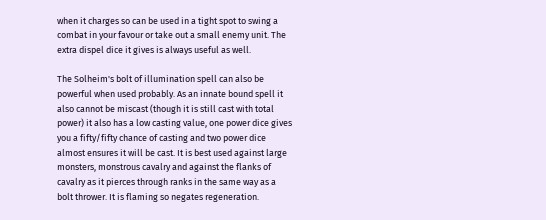when it charges so can be used in a tight spot to swing a combat in your favour or take out a small enemy unit. The extra dispel dice it gives is always useful as well.

The Solheim's bolt of illumination spell can also be powerful when used probably. As an innate bound spell it also cannot be miscast (though it is still cast with total power) it also has a low casting value, one power dice gives you a fifty/fifty chance of casting and two power dice almost ensures it will be cast. It is best used against large monsters, monstrous cavalry and against the flanks of cavalry as it pierces through ranks in the same way as a bolt thrower. It is flaming so negates regeneration.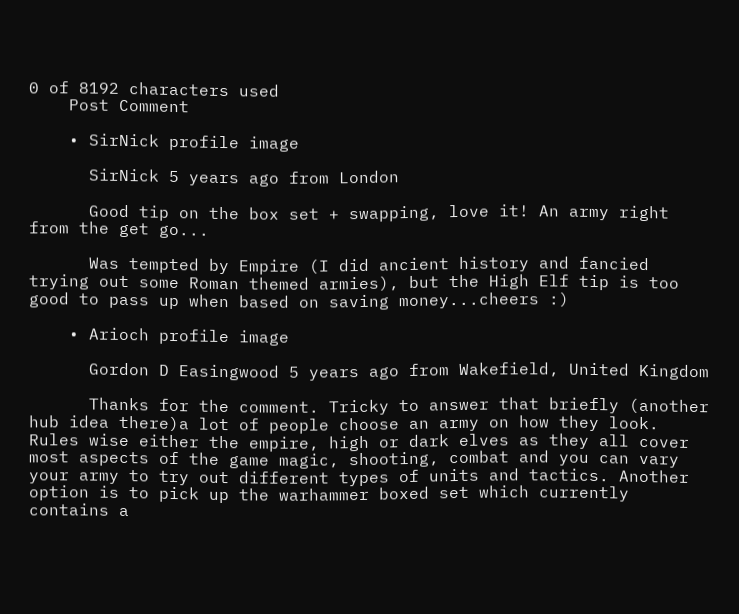0 of 8192 characters used
    Post Comment

    • SirNick profile image

      SirNick 5 years ago from London

      Good tip on the box set + swapping, love it! An army right from the get go...

      Was tempted by Empire (I did ancient history and fancied trying out some Roman themed armies), but the High Elf tip is too good to pass up when based on saving money...cheers :)

    • Arioch profile image

      Gordon D Easingwood 5 years ago from Wakefield, United Kingdom

      Thanks for the comment. Tricky to answer that briefly (another hub idea there)a lot of people choose an army on how they look. Rules wise either the empire, high or dark elves as they all cover most aspects of the game magic, shooting, combat and you can vary your army to try out different types of units and tactics. Another option is to pick up the warhammer boxed set which currently contains a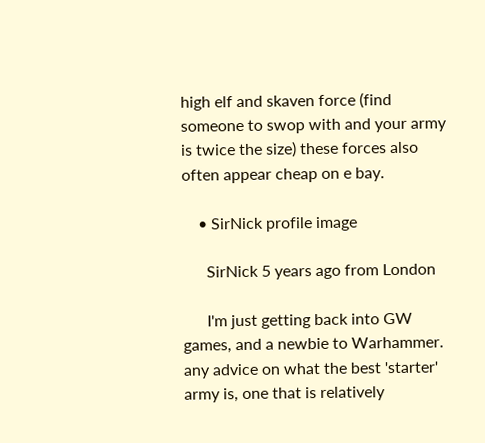high elf and skaven force (find someone to swop with and your army is twice the size) these forces also often appear cheap on e bay.

    • SirNick profile image

      SirNick 5 years ago from London

      I'm just getting back into GW games, and a newbie to Warhammer. any advice on what the best 'starter' army is, one that is relatively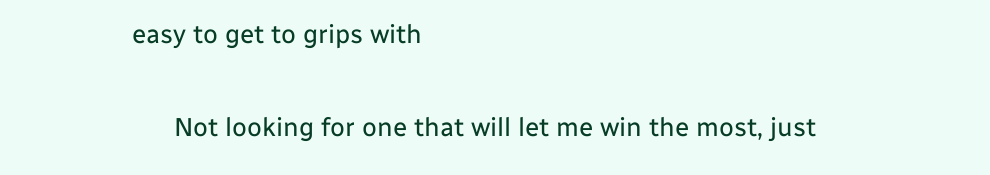easy to get to grips with

      Not looking for one that will let me win the most, just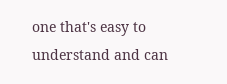one that's easy to understand and can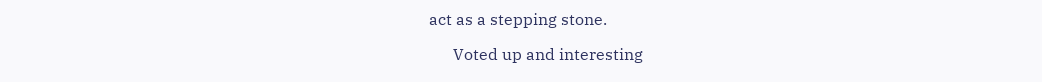act as a stepping stone.

      Voted up and interesting